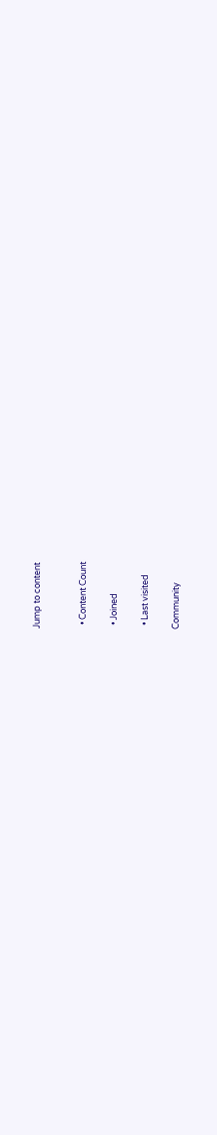Jump to content


  • Content Count

  • Joined

  • Last visited

Community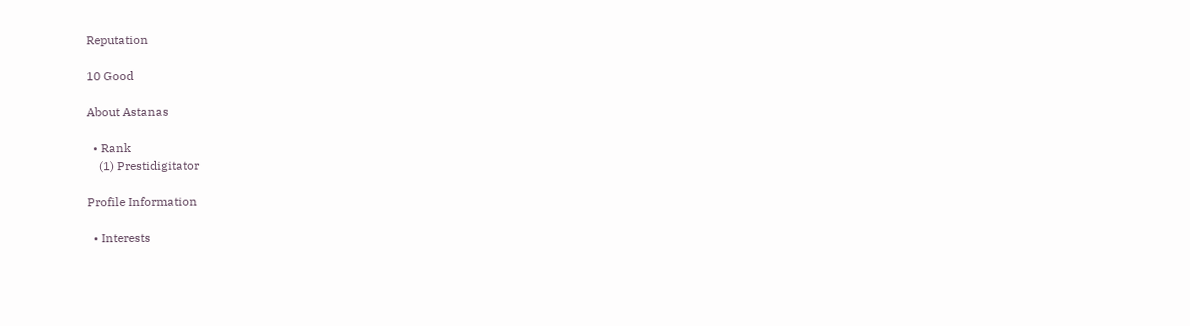Reputation

10 Good

About Astanas

  • Rank
    (1) Prestidigitator

Profile Information

  • Interests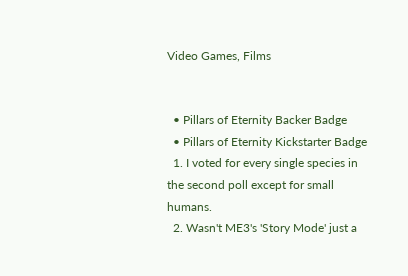Video Games, Films


  • Pillars of Eternity Backer Badge
  • Pillars of Eternity Kickstarter Badge
  1. I voted for every single species in the second poll except for small humans.
  2. Wasn't ME3's 'Story Mode' just a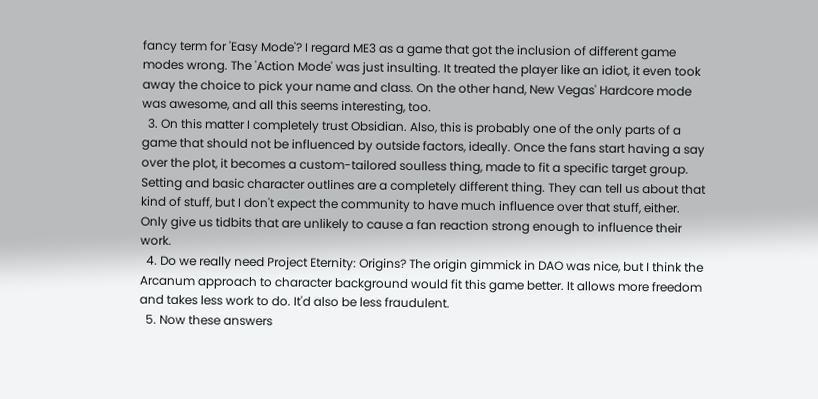fancy term for 'Easy Mode'? I regard ME3 as a game that got the inclusion of different game modes wrong. The 'Action Mode' was just insulting. It treated the player like an idiot, it even took away the choice to pick your name and class. On the other hand, New Vegas' Hardcore mode was awesome, and all this seems interesting, too.
  3. On this matter I completely trust Obsidian. Also, this is probably one of the only parts of a game that should not be influenced by outside factors, ideally. Once the fans start having a say over the plot, it becomes a custom-tailored soulless thing, made to fit a specific target group. Setting and basic character outlines are a completely different thing. They can tell us about that kind of stuff, but I don't expect the community to have much influence over that stuff, either. Only give us tidbits that are unlikely to cause a fan reaction strong enough to influence their work.
  4. Do we really need Project Eternity: Origins? The origin gimmick in DAO was nice, but I think the Arcanum approach to character background would fit this game better. It allows more freedom and takes less work to do. It'd also be less fraudulent.
  5. Now these answers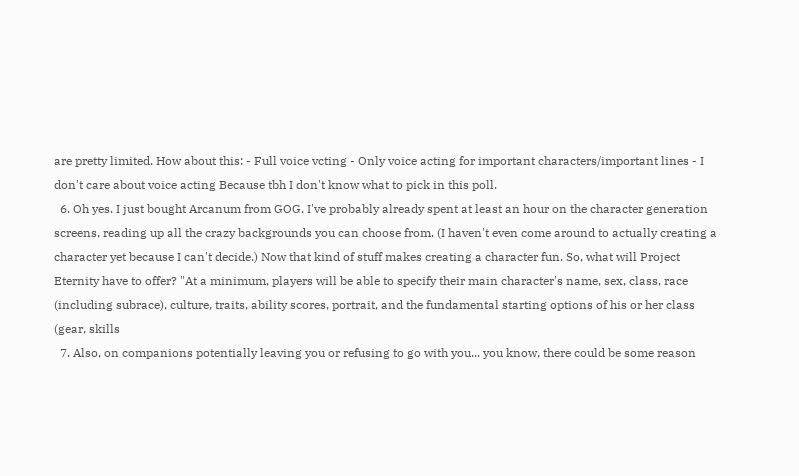are pretty limited. How about this: - Full voice vcting - Only voice acting for important characters/important lines - I don't care about voice acting Because tbh I don't know what to pick in this poll.
  6. Oh yes. I just bought Arcanum from GOG. I've probably already spent at least an hour on the character generation screens, reading up all the crazy backgrounds you can choose from. (I haven't even come around to actually creating a character yet because I can't decide.) Now that kind of stuff makes creating a character fun. So, what will Project Eternity have to offer? "At a minimum, players will be able to specify their main character's name, sex, class, race (including subrace), culture, traits, ability scores, portrait, and the fundamental starting options of his or her class (gear, skills
  7. Also, on companions potentially leaving you or refusing to go with you... you know, there could be some reason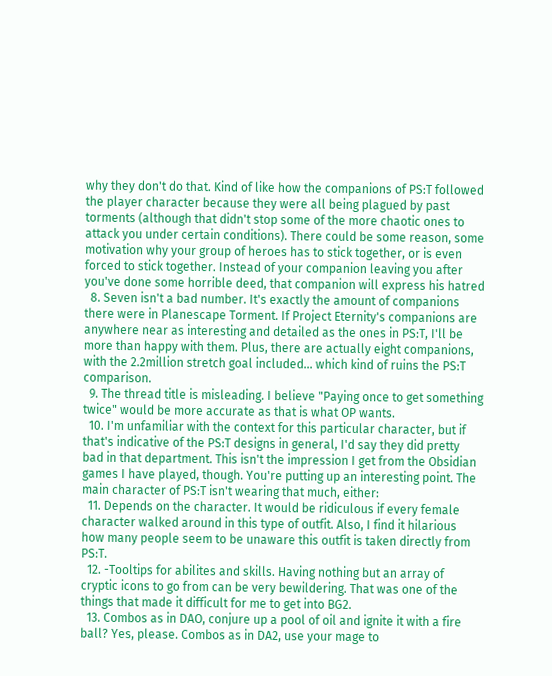why they don't do that. Kind of like how the companions of PS:T followed the player character because they were all being plagued by past torments (although that didn't stop some of the more chaotic ones to attack you under certain conditions). There could be some reason, some motivation why your group of heroes has to stick together, or is even forced to stick together. Instead of your companion leaving you after you've done some horrible deed, that companion will express his hatred
  8. Seven isn't a bad number. It's exactly the amount of companions there were in Planescape Torment. If Project Eternity's companions are anywhere near as interesting and detailed as the ones in PS:T, I'll be more than happy with them. Plus, there are actually eight companions, with the 2.2million stretch goal included... which kind of ruins the PS:T comparison.
  9. The thread title is misleading. I believe "Paying once to get something twice" would be more accurate as that is what OP wants.
  10. I'm unfamiliar with the context for this particular character, but if that's indicative of the PS:T designs in general, I'd say they did pretty bad in that department. This isn't the impression I get from the Obsidian games I have played, though. You're putting up an interesting point. The main character of PS:T isn't wearing that much, either:
  11. Depends on the character. It would be ridiculous if every female character walked around in this type of outfit. Also, I find it hilarious how many people seem to be unaware this outfit is taken directly from PS:T.
  12. -Tooltips for abilites and skills. Having nothing but an array of cryptic icons to go from can be very bewildering. That was one of the things that made it difficult for me to get into BG2.
  13. Combos as in DAO, conjure up a pool of oil and ignite it with a fire ball? Yes, please. Combos as in DA2, use your mage to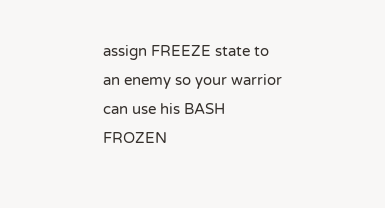assign FREEZE state to an enemy so your warrior can use his BASH FROZEN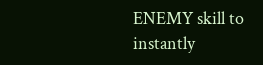ENEMY skill to instantly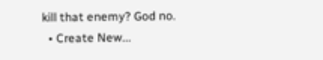kill that enemy? God no.
  • Create New...